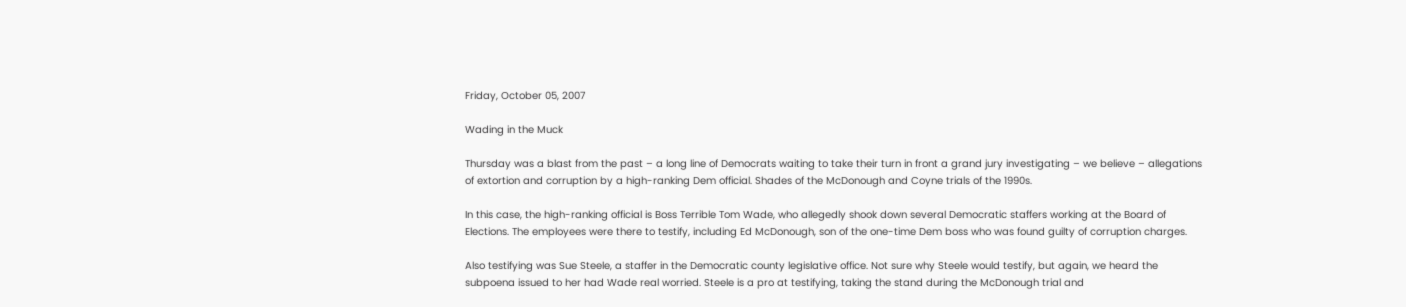Friday, October 05, 2007

Wading in the Muck

Thursday was a blast from the past – a long line of Democrats waiting to take their turn in front a grand jury investigating – we believe – allegations of extortion and corruption by a high-ranking Dem official. Shades of the McDonough and Coyne trials of the 1990s.

In this case, the high-ranking official is Boss Terrible Tom Wade, who allegedly shook down several Democratic staffers working at the Board of Elections. The employees were there to testify, including Ed McDonough, son of the one-time Dem boss who was found guilty of corruption charges.

Also testifying was Sue Steele, a staffer in the Democratic county legislative office. Not sure why Steele would testify, but again, we heard the subpoena issued to her had Wade real worried. Steele is a pro at testifying, taking the stand during the McDonough trial and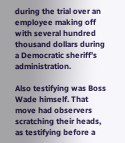during the trial over an employee making off with several hundred thousand dollars during a Democratic sheriff’s administration.

Also testifying was Boss Wade himself. That move had observers scratching their heads, as testifying before a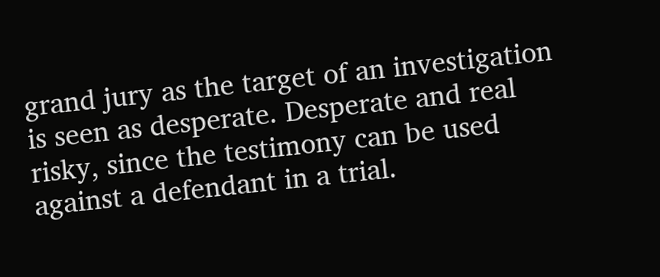grand jury as the target of an investigation is seen as desperate. Desperate and real risky, since the testimony can be used against a defendant in a trial.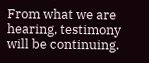From what we are hearing, testimony will be continuing.